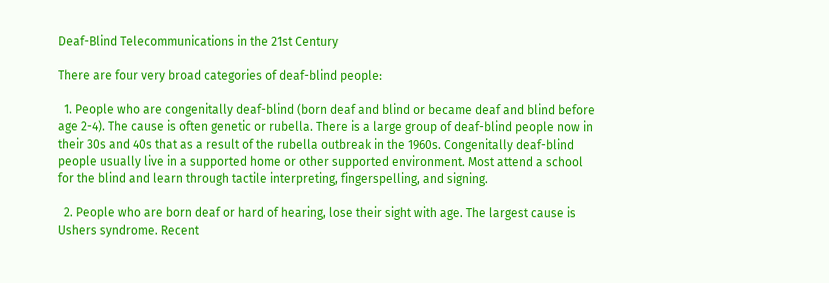Deaf-Blind Telecommunications in the 21st Century

There are four very broad categories of deaf-blind people:

  1. People who are congenitally deaf-blind (born deaf and blind or became deaf and blind before age 2-4). The cause is often genetic or rubella. There is a large group of deaf-blind people now in their 30s and 40s that as a result of the rubella outbreak in the 1960s. Congenitally deaf-blind people usually live in a supported home or other supported environment. Most attend a school for the blind and learn through tactile interpreting, fingerspelling, and signing.

  2. People who are born deaf or hard of hearing, lose their sight with age. The largest cause is Ushers syndrome. Recent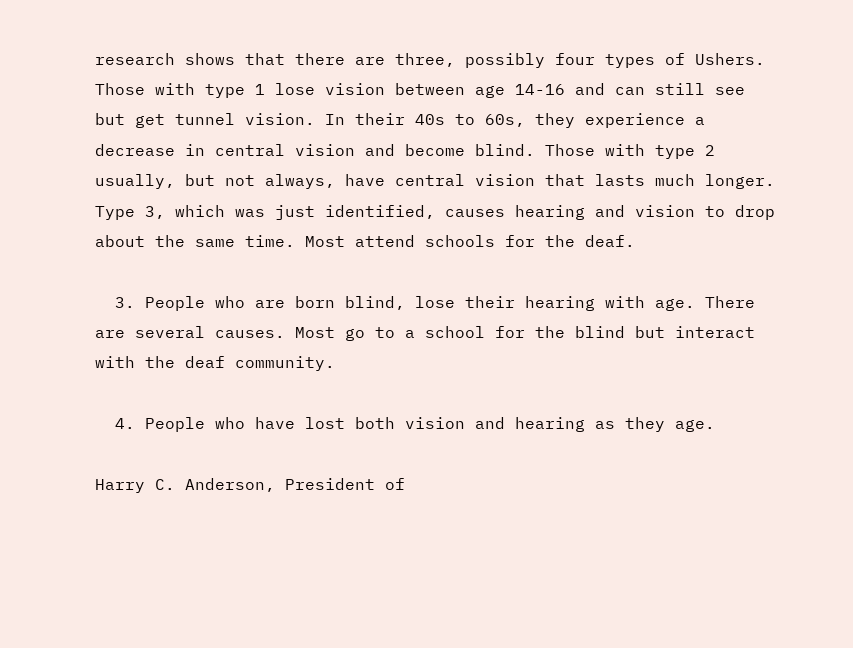research shows that there are three, possibly four types of Ushers. Those with type 1 lose vision between age 14-16 and can still see but get tunnel vision. In their 40s to 60s, they experience a decrease in central vision and become blind. Those with type 2 usually, but not always, have central vision that lasts much longer. Type 3, which was just identified, causes hearing and vision to drop about the same time. Most attend schools for the deaf.

  3. People who are born blind, lose their hearing with age. There are several causes. Most go to a school for the blind but interact with the deaf community.

  4. People who have lost both vision and hearing as they age.

Harry C. Anderson, President of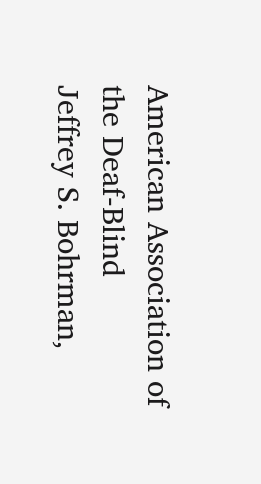American Association of the Deaf-Blind
Jeffrey S. Bohrman,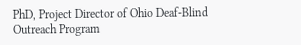PhD, Project Director of Ohio Deaf-Blind Outreach Program